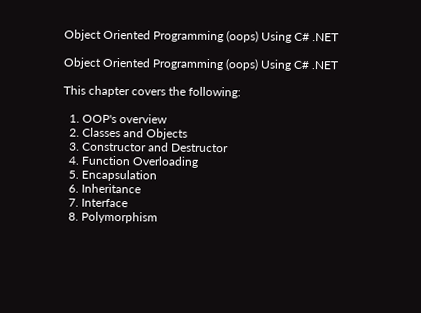Object Oriented Programming (oops) Using C# .NET

Object Oriented Programming (oops) Using C# .NET

This chapter covers the following:

  1. OOP's overview
  2. Classes and Objects
  3. Constructor and Destructor
  4. Function Overloading
  5. Encapsulation
  6. Inheritance
  7. Interface
  8. Polymorphism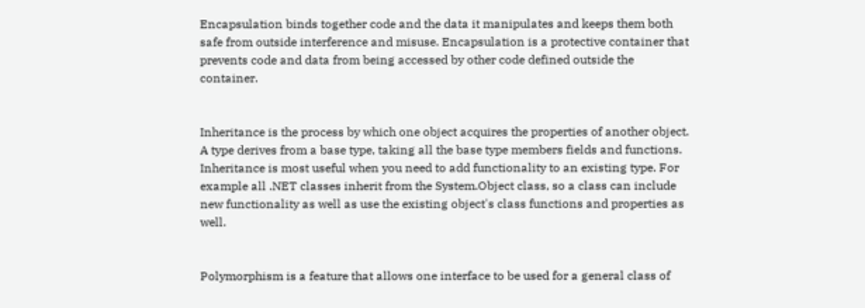Encapsulation binds together code and the data it manipulates and keeps them both safe from outside interference and misuse. Encapsulation is a protective container that prevents code and data from being accessed by other code defined outside the container.


Inheritance is the process by which one object acquires the properties of another object. A type derives from a base type, taking all the base type members fields and functions. Inheritance is most useful when you need to add functionality to an existing type. For example all .NET classes inherit from the System.Object class, so a class can include new functionality as well as use the existing object's class functions and properties as well.


Polymorphism is a feature that allows one interface to be used for a general class of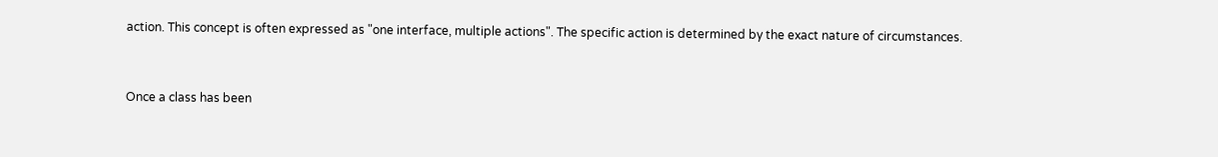action. This concept is often expressed as "one interface, multiple actions". The specific action is determined by the exact nature of circumstances.


Once a class has been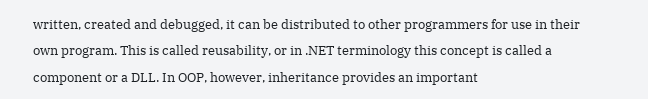written, created and debugged, it can be distributed to other programmers for use in their own program. This is called reusability, or in .NET terminology this concept is called a component or a DLL. In OOP, however, inheritance provides an important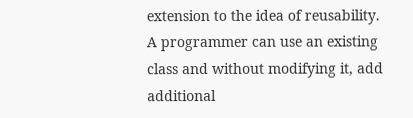extension to the idea of reusability. A programmer can use an existing class and without modifying it, add additional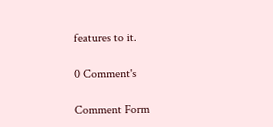features to it.

0 Comment's

Comment Form